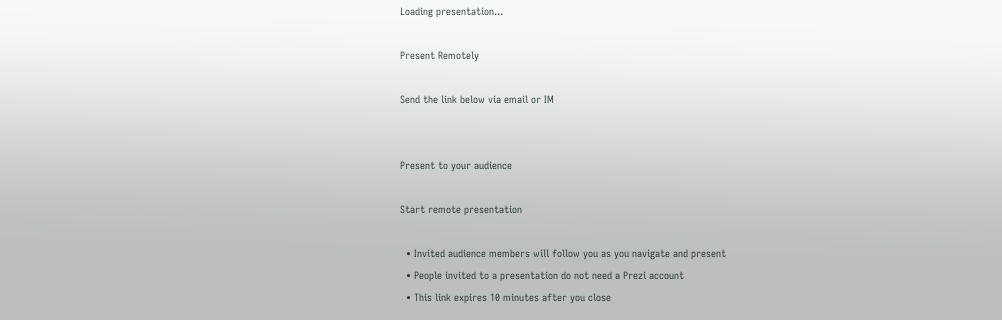Loading presentation...

Present Remotely

Send the link below via email or IM


Present to your audience

Start remote presentation

  • Invited audience members will follow you as you navigate and present
  • People invited to a presentation do not need a Prezi account
  • This link expires 10 minutes after you close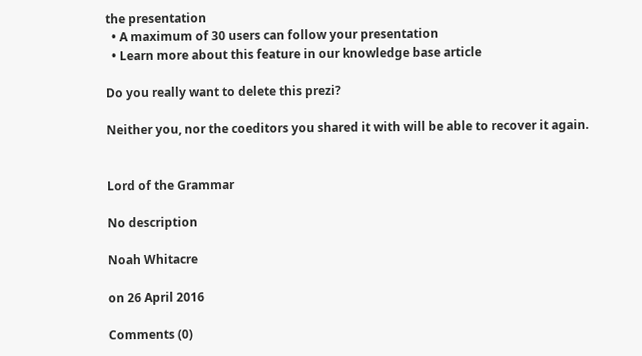the presentation
  • A maximum of 30 users can follow your presentation
  • Learn more about this feature in our knowledge base article

Do you really want to delete this prezi?

Neither you, nor the coeditors you shared it with will be able to recover it again.


Lord of the Grammar

No description

Noah Whitacre

on 26 April 2016

Comments (0)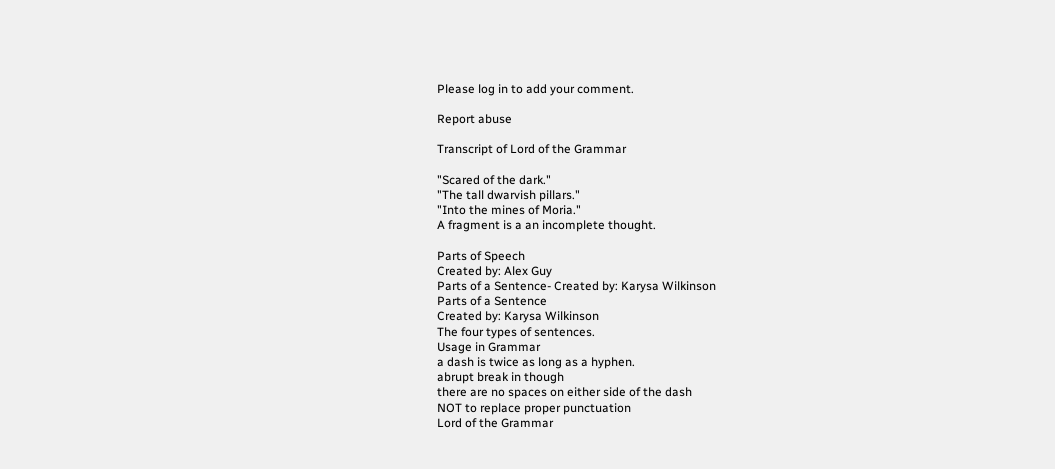Please log in to add your comment.

Report abuse

Transcript of Lord of the Grammar

"Scared of the dark."
"The tall dwarvish pillars."
"Into the mines of Moria."
A fragment is a an incomplete thought.

Parts of Speech
Created by: Alex Guy
Parts of a Sentence- Created by: Karysa Wilkinson
Parts of a Sentence
Created by: Karysa Wilkinson
The four types of sentences.
Usage in Grammar
a dash is twice as long as a hyphen.
abrupt break in though
there are no spaces on either side of the dash
NOT to replace proper punctuation
Lord of the Grammar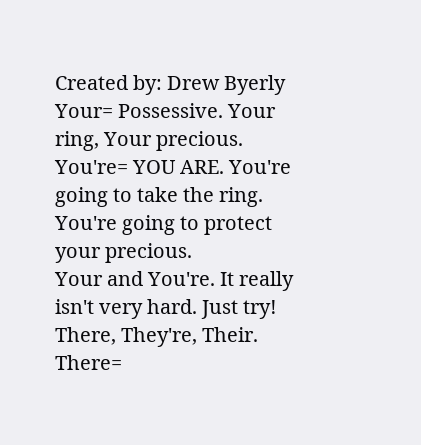Created by: Drew Byerly
Your= Possessive. Your ring, Your precious.
You're= YOU ARE. You're going to take the ring. You're going to protect your precious.
Your and You're. It really isn't very hard. Just try!
There, They're, Their.
There=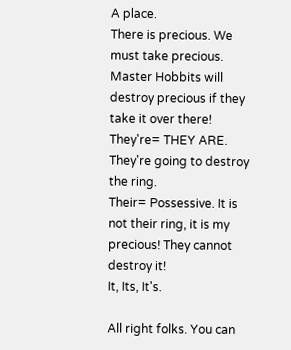A place.
There is precious. We must take precious. Master Hobbits will destroy precious if they take it over there!
They're= THEY ARE. They're going to destroy the ring.
Their= Possessive. It is not their ring, it is my precious! They cannot destroy it!
It, Its, It's.

All right folks. You can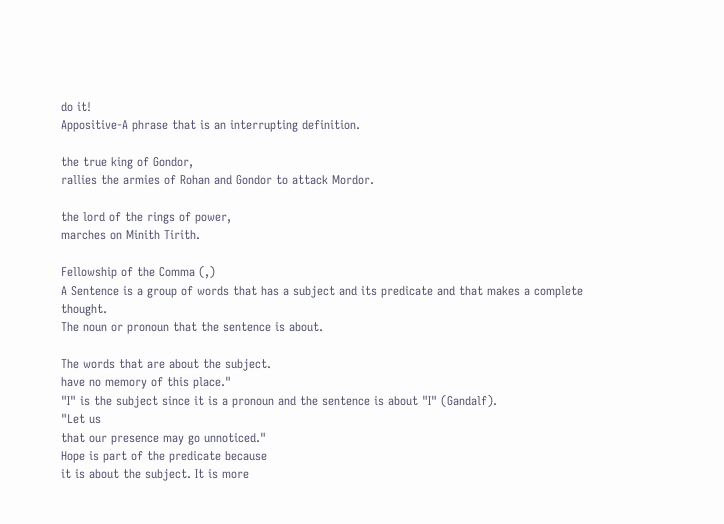do it!
Appositive-A phrase that is an interrupting definition.

the true king of Gondor,
rallies the armies of Rohan and Gondor to attack Mordor.

the lord of the rings of power,
marches on Minith Tirith.

Fellowship of the Comma (,)
A Sentence is a group of words that has a subject and its predicate and that makes a complete thought.
The noun or pronoun that the sentence is about.

The words that are about the subject.
have no memory of this place."
"I" is the subject since it is a pronoun and the sentence is about "I" (Gandalf).
"Let us
that our presence may go unnoticed."
Hope is part of the predicate because
it is about the subject. It is more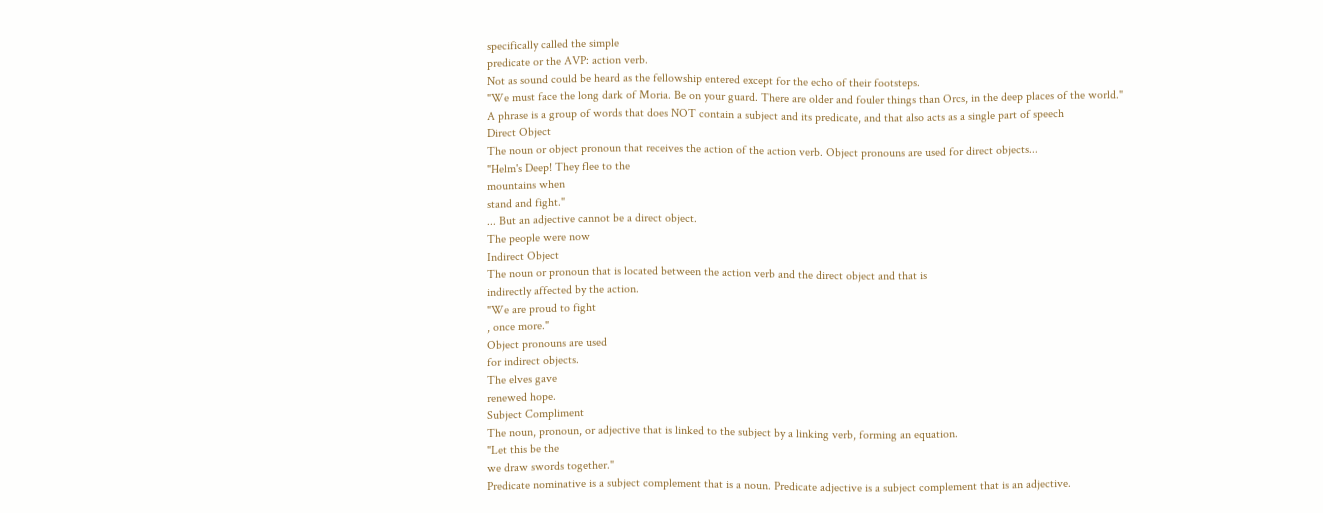specifically called the simple
predicate or the AVP: action verb.
Not as sound could be heard as the fellowship entered except for the echo of their footsteps.
"We must face the long dark of Moria. Be on your guard. There are older and fouler things than Orcs, in the deep places of the world."
A phrase is a group of words that does NOT contain a subject and its predicate, and that also acts as a single part of speech
Direct Object
The noun or object pronoun that receives the action of the action verb. Object pronouns are used for direct objects...
"Helm's Deep! They flee to the
mountains when
stand and fight."
... But an adjective cannot be a direct object.
The people were now
Indirect Object
The noun or pronoun that is located between the action verb and the direct object and that is
indirectly affected by the action.
"We are proud to fight
, once more."
Object pronouns are used
for indirect objects.
The elves gave
renewed hope.
Subject Compliment
The noun, pronoun, or adjective that is linked to the subject by a linking verb, forming an equation.
"Let this be the
we draw swords together."
Predicate nominative is a subject complement that is a noun. Predicate adjective is a subject complement that is an adjective.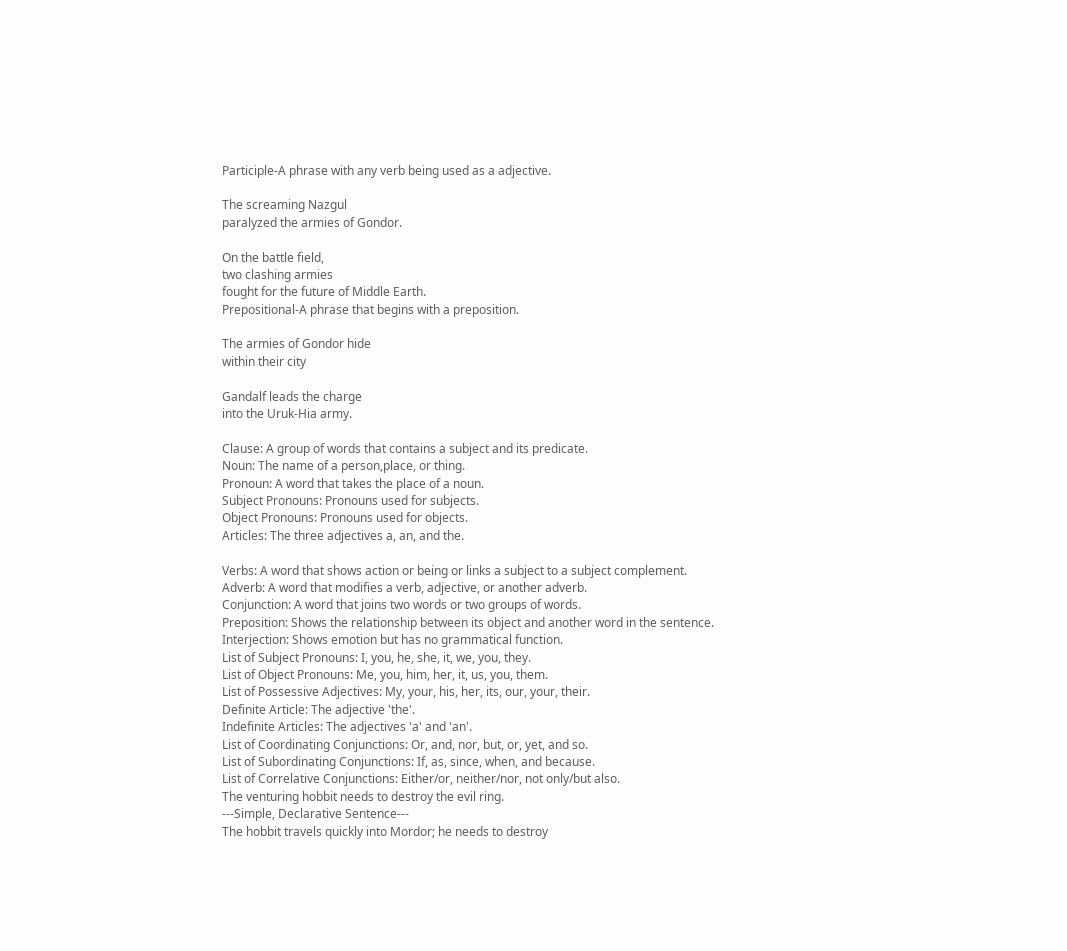Participle-A phrase with any verb being used as a adjective.

The screaming Nazgul
paralyzed the armies of Gondor.

On the battle field,
two clashing armies
fought for the future of Middle Earth.
Prepositional-A phrase that begins with a preposition.

The armies of Gondor hide
within their city

Gandalf leads the charge
into the Uruk-Hia army.

Clause: A group of words that contains a subject and its predicate.
Noun: The name of a person,place, or thing.
Pronoun: A word that takes the place of a noun.
Subject Pronouns: Pronouns used for subjects.
Object Pronouns: Pronouns used for objects.
Articles: The three adjectives a, an, and the.

Verbs: A word that shows action or being or links a subject to a subject complement.
Adverb: A word that modifies a verb, adjective, or another adverb.
Conjunction: A word that joins two words or two groups of words.
Preposition: Shows the relationship between its object and another word in the sentence.
Interjection: Shows emotion but has no grammatical function.
List of Subject Pronouns: I, you, he, she, it, we, you, they.
List of Object Pronouns: Me, you, him, her, it, us, you, them.
List of Possessive Adjectives: My, your, his, her, its, our, your, their.
Definite Article: The adjective 'the'.
Indefinite Articles: The adjectives 'a' and 'an'.
List of Coordinating Conjunctions: Or, and, nor, but, or, yet, and so.
List of Subordinating Conjunctions: If, as, since, when, and because.
List of Correlative Conjunctions: Either/or, neither/nor, not only/but also.
The venturing hobbit needs to destroy the evil ring.
---Simple, Declarative Sentence---
The hobbit travels quickly into Mordor; he needs to destroy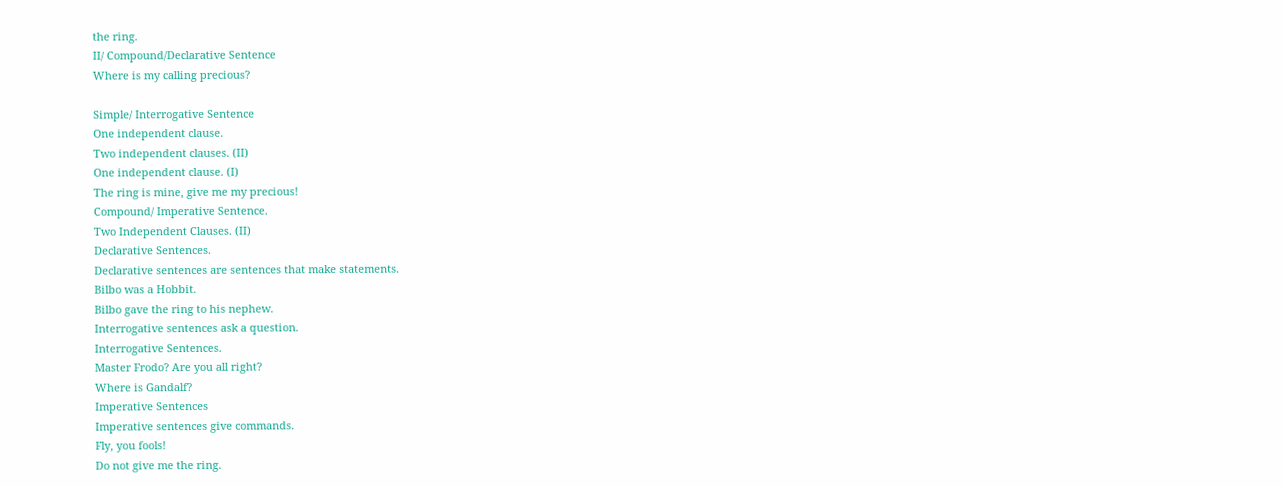the ring.
II/ Compound/Declarative Sentence
Where is my calling precious?

Simple/ Interrogative Sentence
One independent clause.
Two independent clauses. (II)
One independent clause. (I)
The ring is mine, give me my precious!
Compound/ Imperative Sentence.
Two Independent Clauses. (II)
Declarative Sentences.
Declarative sentences are sentences that make statements.
Bilbo was a Hobbit.
Bilbo gave the ring to his nephew.
Interrogative sentences ask a question.
Interrogative Sentences.
Master Frodo? Are you all right?
Where is Gandalf?
Imperative Sentences
Imperative sentences give commands.
Fly, you fools!
Do not give me the ring.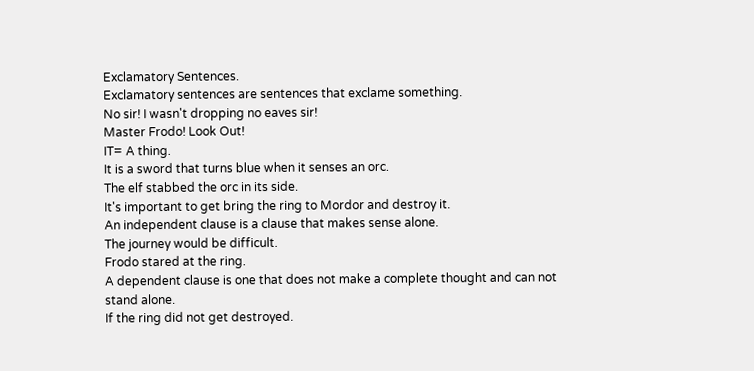Exclamatory Sentences.
Exclamatory sentences are sentences that exclame something.
No sir! I wasn't dropping no eaves sir!
Master Frodo! Look Out!
IT= A thing.
It is a sword that turns blue when it senses an orc.
The elf stabbed the orc in its side.
It's important to get bring the ring to Mordor and destroy it.
An independent clause is a clause that makes sense alone.
The journey would be difficult.
Frodo stared at the ring.
A dependent clause is one that does not make a complete thought and can not stand alone.
If the ring did not get destroyed.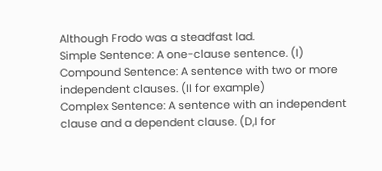Although Frodo was a steadfast lad.
Simple Sentence: A one-clause sentence. (I)
Compound Sentence: A sentence with two or more independent clauses. (II for example)
Complex Sentence: A sentence with an independent clause and a dependent clause. (D,I for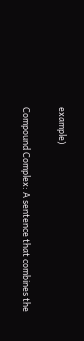example)

Compound Complex: A sentence that combines the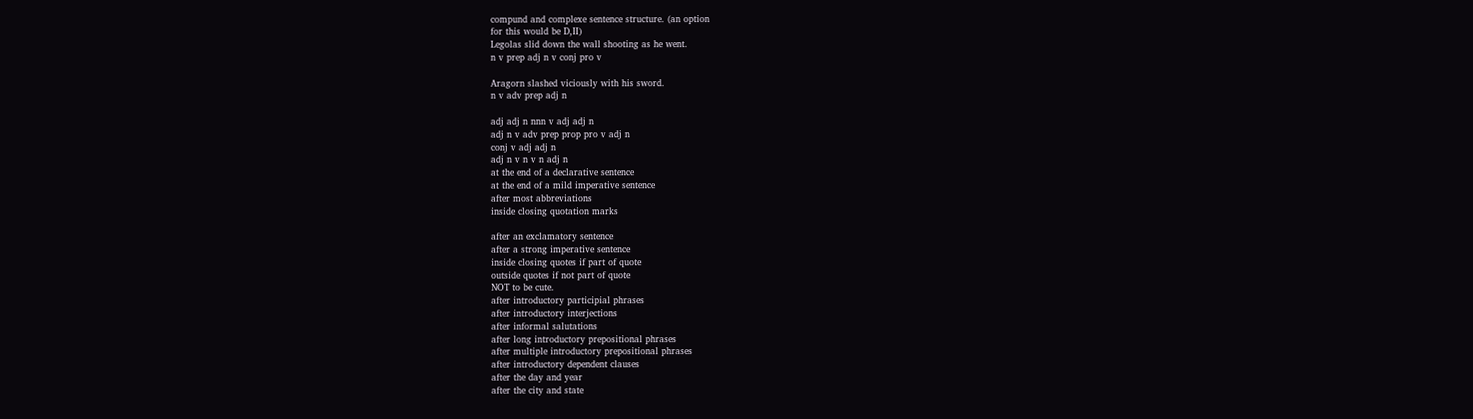compund and complexe sentence structure. (an option
for this would be D,II)
Legolas slid down the wall shooting as he went.
n v prep adj n v conj pro v

Aragorn slashed viciously with his sword.
n v adv prep adj n

adj adj n nnn v adj adj n
adj n v adv prep prop pro v adj n
conj v adj adj n
adj n v n v n adj n
at the end of a declarative sentence
at the end of a mild imperative sentence
after most abbreviations
inside closing quotation marks

after an exclamatory sentence
after a strong imperative sentence
inside closing quotes if part of quote
outside quotes if not part of quote
NOT to be cute.
after introductory participial phrases
after introductory interjections
after informal salutations
after long introductory prepositional phrases
after multiple introductory prepositional phrases
after introductory dependent clauses
after the day and year
after the city and state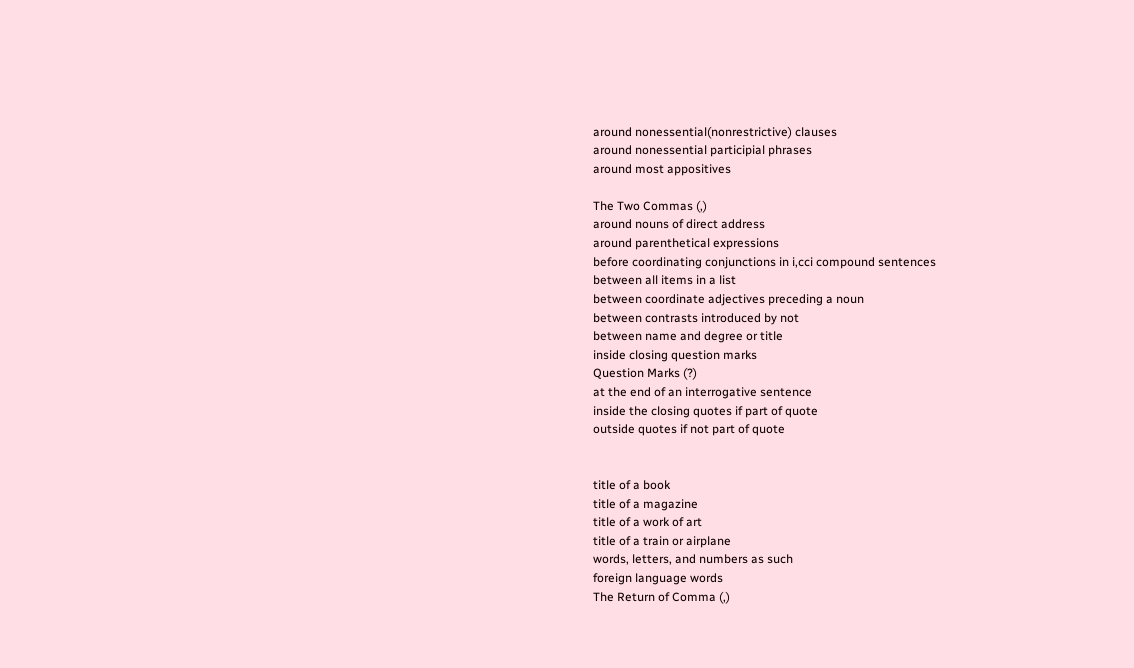around nonessential(nonrestrictive) clauses
around nonessential participial phrases
around most appositives

The Two Commas (,)
around nouns of direct address
around parenthetical expressions
before coordinating conjunctions in i,cci compound sentences
between all items in a list
between coordinate adjectives preceding a noun
between contrasts introduced by not
between name and degree or title
inside closing question marks
Question Marks (?)
at the end of an interrogative sentence
inside the closing quotes if part of quote
outside quotes if not part of quote


title of a book
title of a magazine
title of a work of art
title of a train or airplane
words, letters, and numbers as such
foreign language words
The Return of Comma (,)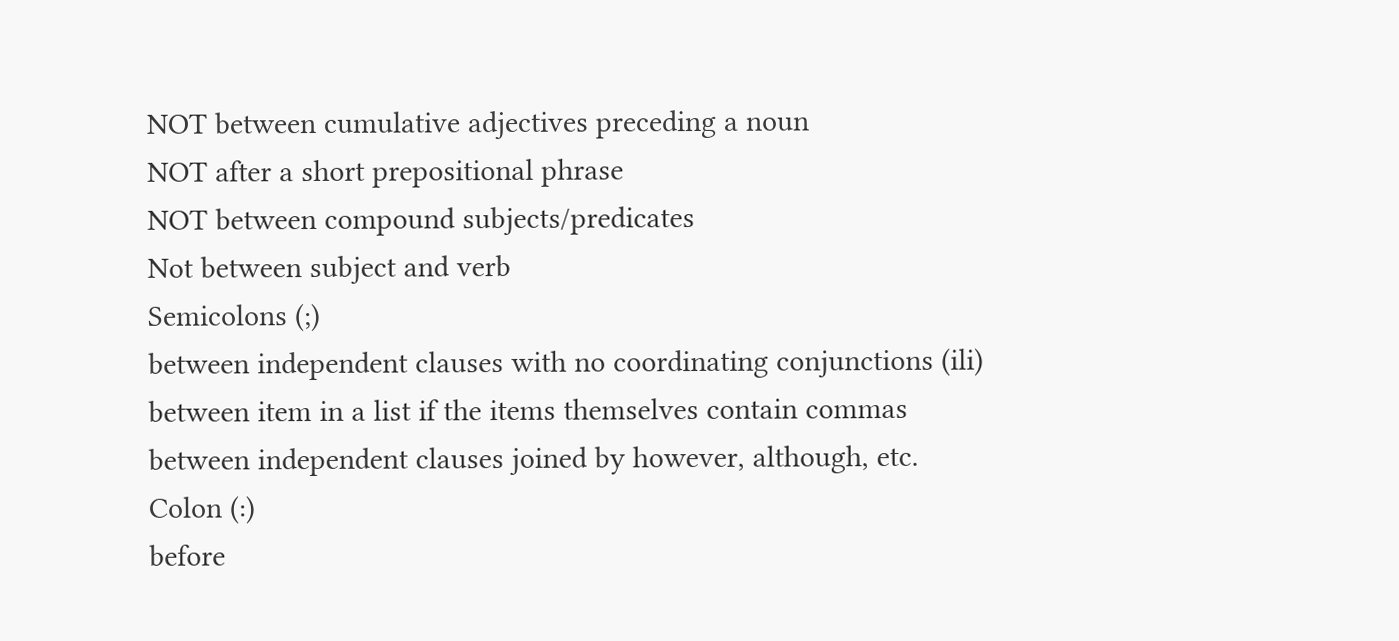NOT between cumulative adjectives preceding a noun
NOT after a short prepositional phrase
NOT between compound subjects/predicates
Not between subject and verb
Semicolons (;)
between independent clauses with no coordinating conjunctions (ili)
between item in a list if the items themselves contain commas
between independent clauses joined by however, although, etc.
Colon (:)
before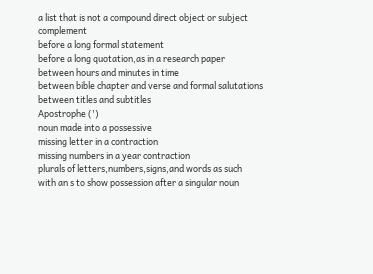a list that is not a compound direct object or subject complement
before a long formal statement
before a long quotation,as in a research paper
between hours and minutes in time
between bible chapter and verse and formal salutations
between titles and subtitles
Apostrophe (')
noun made into a possessive
missing letter in a contraction
missing numbers in a year contraction
plurals of letters,numbers,signs,and words as such
with an s to show possession after a singular noun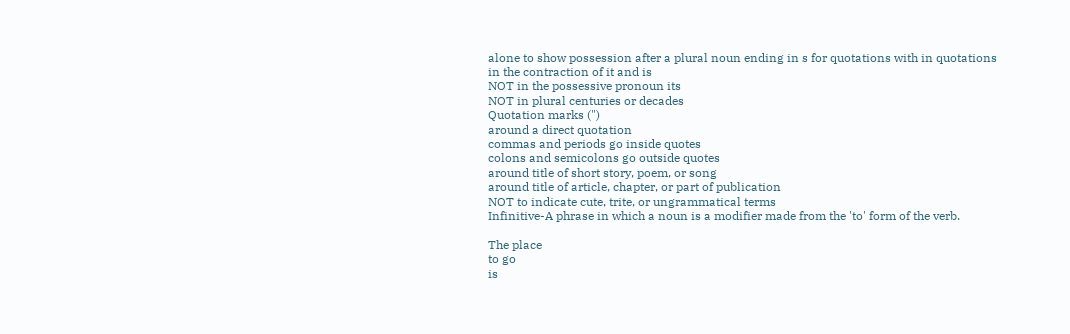alone to show possession after a plural noun ending in s for quotations with in quotations
in the contraction of it and is
NOT in the possessive pronoun its
NOT in plural centuries or decades
Quotation marks (")
around a direct quotation
commas and periods go inside quotes
colons and semicolons go outside quotes
around title of short story, poem, or song
around title of article, chapter, or part of publication
NOT to indicate cute, trite, or ungrammatical terms
Infinitive-A phrase in which a noun is a modifier made from the 'to' form of the verb.

The place
to go
is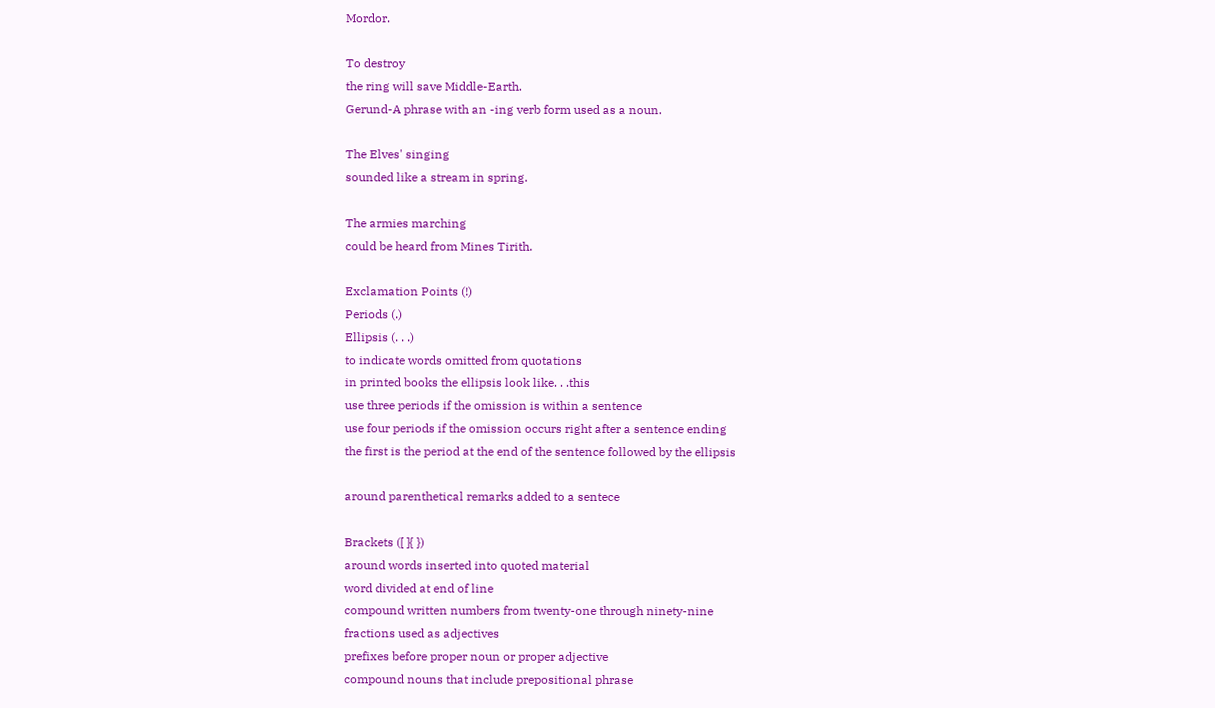Mordor.

To destroy
the ring will save Middle-Earth.
Gerund-A phrase with an -ing verb form used as a noun.

The Elves' singing
sounded like a stream in spring.

The armies marching
could be heard from Mines Tirith.

Exclamation Points (!)
Periods (.)
Ellipsis (. . .)
to indicate words omitted from quotations
in printed books the ellipsis look like. . .this
use three periods if the omission is within a sentence
use four periods if the omission occurs right after a sentence ending
the first is the period at the end of the sentence followed by the ellipsis

around parenthetical remarks added to a sentece

Brackets ([ ]{ })
around words inserted into quoted material
word divided at end of line
compound written numbers from twenty-one through ninety-nine
fractions used as adjectives
prefixes before proper noun or proper adjective
compound nouns that include prepositional phrase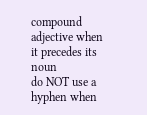compound adjective when it precedes its noun
do NOT use a hyphen when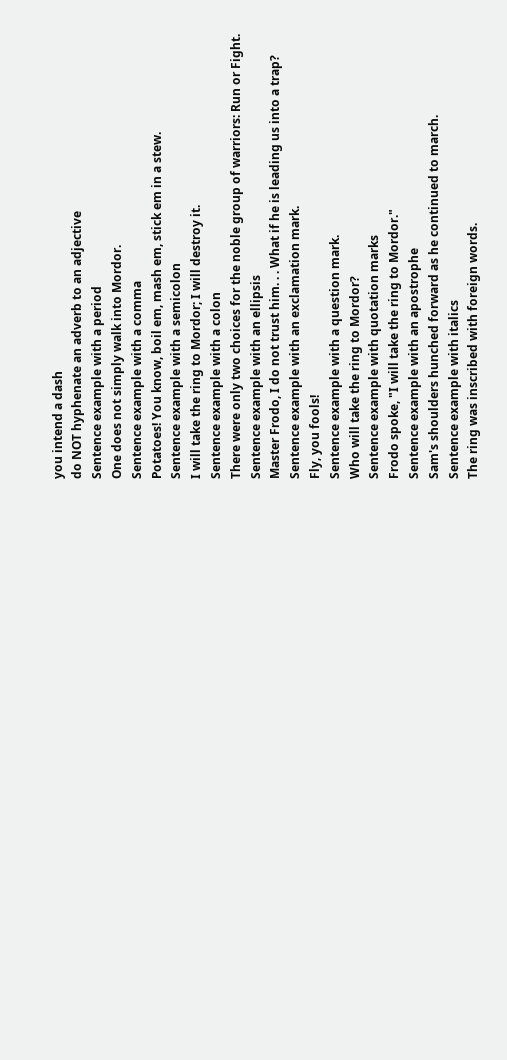you intend a dash
do NOT hyphenate an adverb to an adjective
Sentence example with a period
One does not simply walk into Mordor.
Sentence example with a comma
Potatoes! You know, boil em, mash em, stick em in a stew.
Sentence example with a semicolon
I will take the ring to Mordor; I will destroy it.
Sentence example with a colon
There were only two choices for the noble group of warriors: Run or Fight.
Sentence example with an ellipsis
Master Frodo, I do not trust him. . . What if he is leading us into a trap?
Sentence example with an exclamation mark.
Fly, you fools!
Sentence example with a question mark.
Who will take the ring to Mordor?
Sentence example with quotation marks
Frodo spoke, "I will take the ring to Mordor."
Sentence example with an apostrophe
Sam's shoulders hunched forward as he continued to march.
Sentence example with italics
The ring was inscribed with foreign words.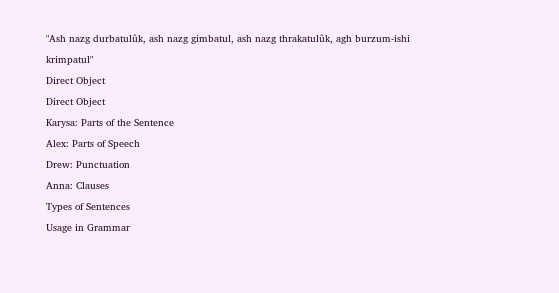"Ash nazg durbatulûk, ash nazg gimbatul, ash nazg thrakatulûk, agh burzum-ishi krimpatul"
Direct Object
Direct Object
Karysa: Parts of the Sentence
Alex: Parts of Speech
Drew: Punctuation
Anna: Clauses
Types of Sentences
Usage in Grammar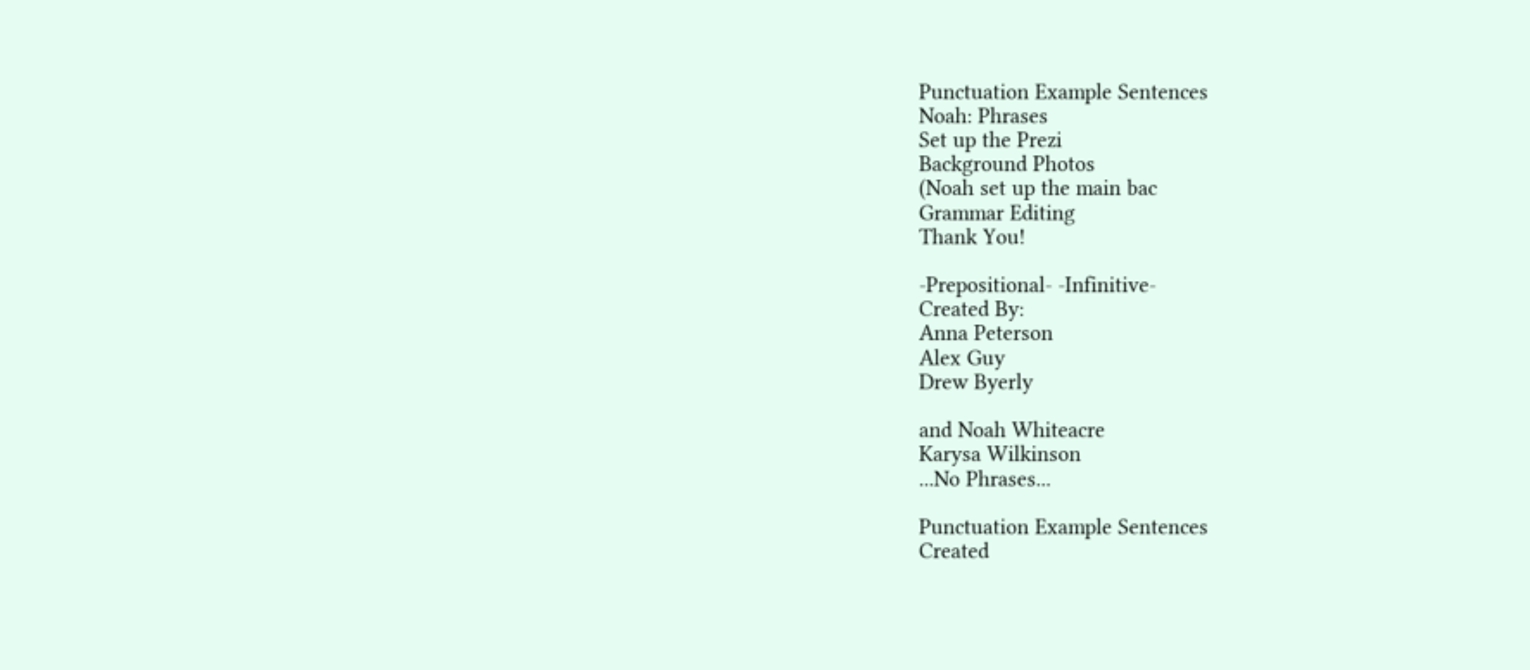Punctuation Example Sentences
Noah: Phrases
Set up the Prezi
Background Photos
(Noah set up the main bac
Grammar Editing
Thank You!

-Prepositional- -Infinitive-
Created By:
Anna Peterson
Alex Guy
Drew Byerly

and Noah Whiteacre
Karysa Wilkinson
...No Phrases...

Punctuation Example Sentences
Created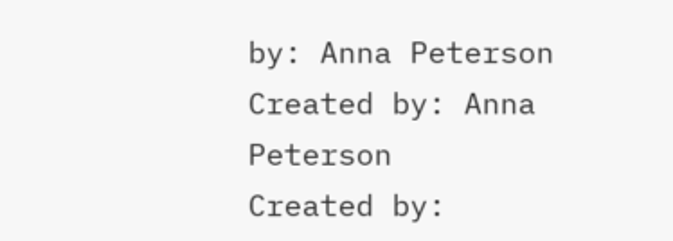by: Anna Peterson
Created by: Anna Peterson
Created by: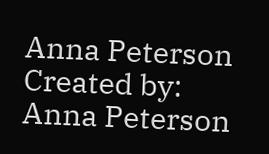Anna Peterson
Created by: Anna Peterson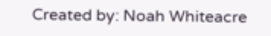Created by: Noah Whiteacre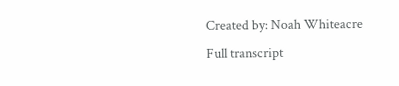Created by: Noah Whiteacre
Full transcript